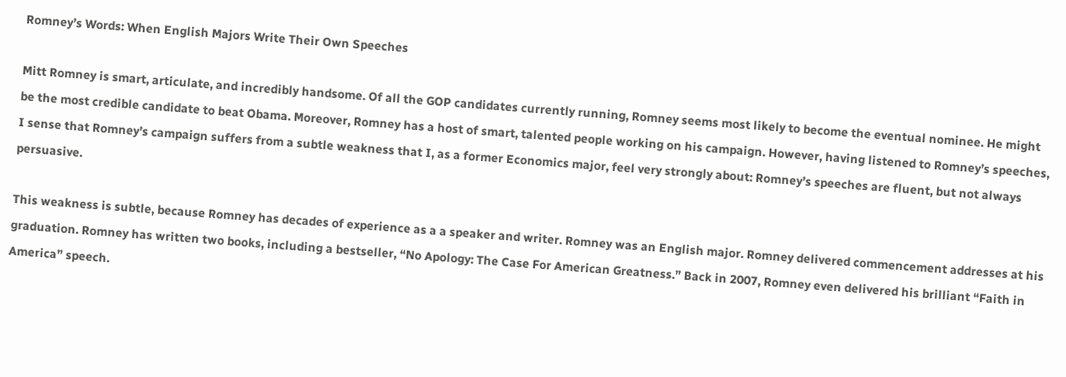Romney’s Words: When English Majors Write Their Own Speeches

Mitt Romney is smart, articulate, and incredibly handsome. Of all the GOP candidates currently running, Romney seems most likely to become the eventual nominee. He might be the most credible candidate to beat Obama. Moreover, Romney has a host of smart, talented people working on his campaign. However, having listened to Romney’s speeches, I sense that Romney’s campaign suffers from a subtle weakness that I, as a former Economics major, feel very strongly about: Romney’s speeches are fluent, but not always persuasive.

This weakness is subtle, because Romney has decades of experience as a a speaker and writer. Romney was an English major. Romney delivered commencement addresses at his graduation. Romney has written two books, including a bestseller, “No Apology: The Case For American Greatness.” Back in 2007, Romney even delivered his brilliant “Faith in America” speech.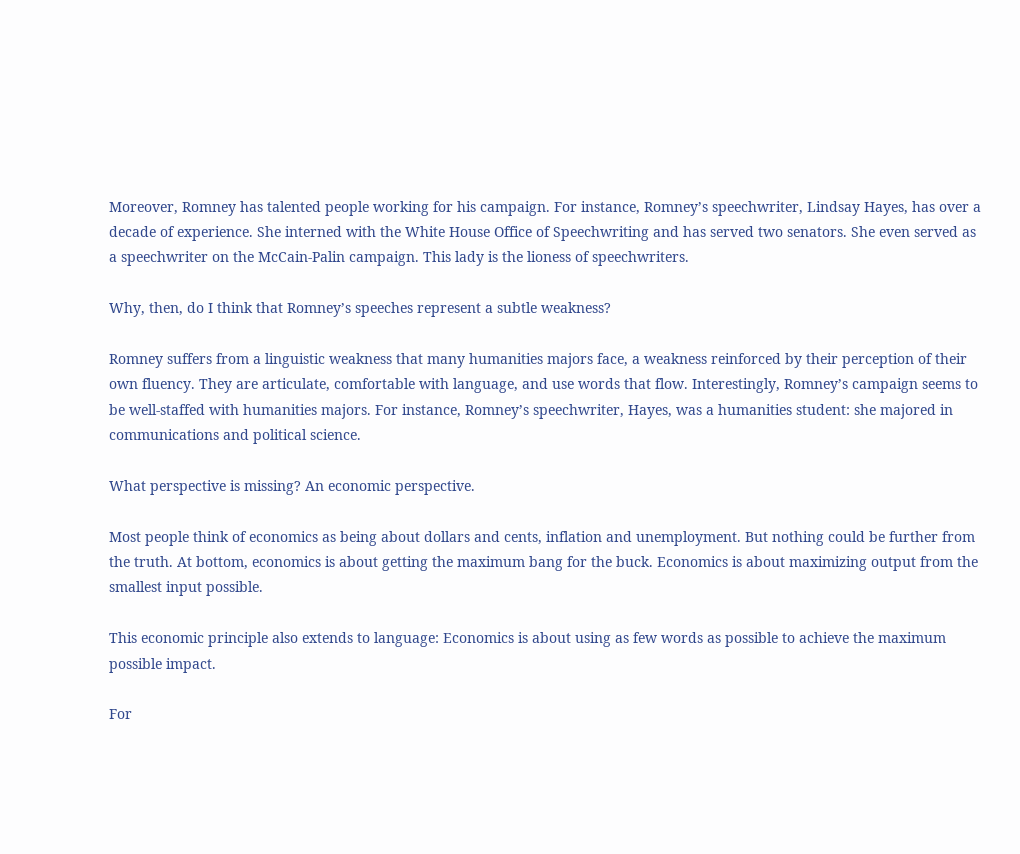Moreover, Romney has talented people working for his campaign. For instance, Romney’s speechwriter, Lindsay Hayes, has over a decade of experience. She interned with the White House Office of Speechwriting and has served two senators. She even served as a speechwriter on the McCain-Palin campaign. This lady is the lioness of speechwriters.

Why, then, do I think that Romney’s speeches represent a subtle weakness?

Romney suffers from a linguistic weakness that many humanities majors face, a weakness reinforced by their perception of their own fluency. They are articulate, comfortable with language, and use words that flow. Interestingly, Romney’s campaign seems to be well-staffed with humanities majors. For instance, Romney’s speechwriter, Hayes, was a humanities student: she majored in communications and political science.

What perspective is missing? An economic perspective.

Most people think of economics as being about dollars and cents, inflation and unemployment. But nothing could be further from the truth. At bottom, economics is about getting the maximum bang for the buck. Economics is about maximizing output from the smallest input possible.

This economic principle also extends to language: Economics is about using as few words as possible to achieve the maximum possible impact.

For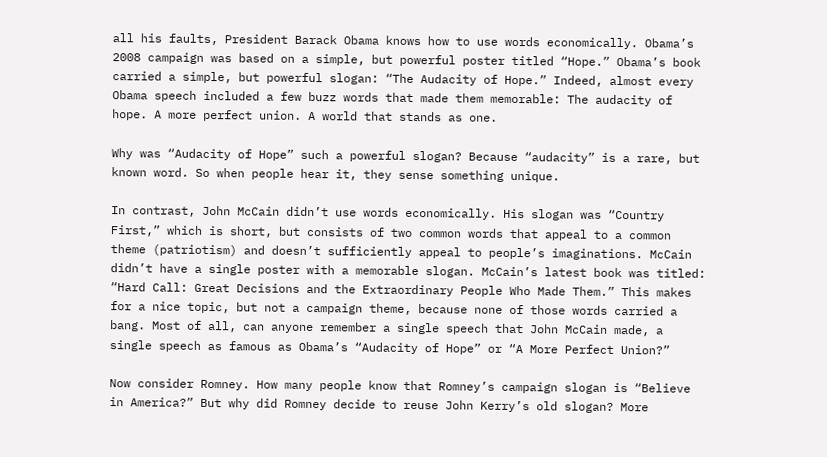all his faults, President Barack Obama knows how to use words economically. Obama’s 2008 campaign was based on a simple, but powerful poster titled “Hope.” Obama’s book carried a simple, but powerful slogan: “The Audacity of Hope.” Indeed, almost every Obama speech included a few buzz words that made them memorable: The audacity of hope. A more perfect union. A world that stands as one.

Why was “Audacity of Hope” such a powerful slogan? Because “audacity” is a rare, but known word. So when people hear it, they sense something unique.

In contrast, John McCain didn’t use words economically. His slogan was “Country First,” which is short, but consists of two common words that appeal to a common theme (patriotism) and doesn’t sufficiently appeal to people’s imaginations. McCain didn’t have a single poster with a memorable slogan. McCain’s latest book was titled: “Hard Call: Great Decisions and the Extraordinary People Who Made Them.” This makes for a nice topic, but not a campaign theme, because none of those words carried a bang. Most of all, can anyone remember a single speech that John McCain made, a single speech as famous as Obama’s “Audacity of Hope” or “A More Perfect Union?”

Now consider Romney. How many people know that Romney’s campaign slogan is “Believe in America?” But why did Romney decide to reuse John Kerry’s old slogan? More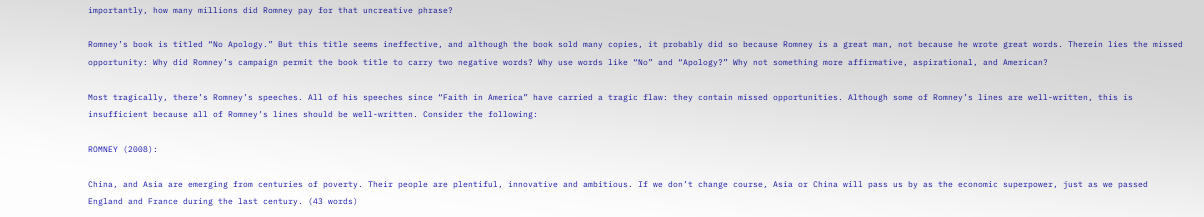importantly, how many millions did Romney pay for that uncreative phrase?

Romney’s book is titled “No Apology.” But this title seems ineffective, and although the book sold many copies, it probably did so because Romney is a great man, not because he wrote great words. Therein lies the missed opportunity: Why did Romney’s campaign permit the book title to carry two negative words? Why use words like “No” and “Apology?” Why not something more affirmative, aspirational, and American?

Most tragically, there’s Romney’s speeches. All of his speeches since “Faith in America” have carried a tragic flaw: they contain missed opportunities. Although some of Romney’s lines are well-written, this is insufficient because all of Romney’s lines should be well-written. Consider the following:

ROMNEY (2008):

China, and Asia are emerging from centuries of poverty. Their people are plentiful, innovative and ambitious. If we don’t change course, Asia or China will pass us by as the economic superpower, just as we passed England and France during the last century. (43 words)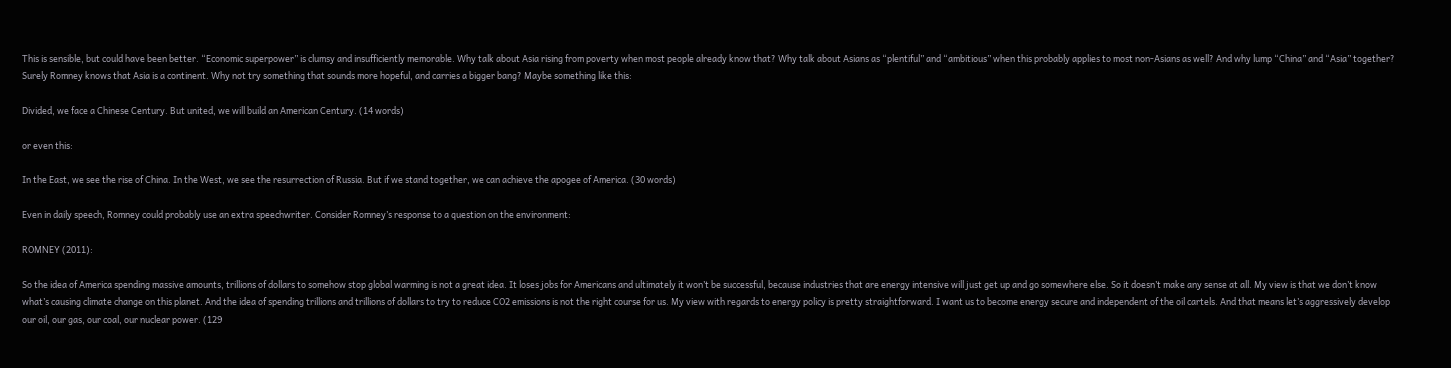This is sensible, but could have been better. “Economic superpower” is clumsy and insufficiently memorable. Why talk about Asia rising from poverty when most people already know that? Why talk about Asians as “plentiful” and “ambitious” when this probably applies to most non-Asians as well? And why lump “China” and “Asia” together? Surely Romney knows that Asia is a continent. Why not try something that sounds more hopeful, and carries a bigger bang? Maybe something like this:

Divided, we face a Chinese Century. But united, we will build an American Century. (14 words)

or even this:

In the East, we see the rise of China. In the West, we see the resurrection of Russia. But if we stand together, we can achieve the apogee of America. (30 words)

Even in daily speech, Romney could probably use an extra speechwriter. Consider Romney’s response to a question on the environment:

ROMNEY (2011):

So the idea of America spending massive amounts, trillions of dollars to somehow stop global warming is not a great idea. It loses jobs for Americans and ultimately it won’t be successful, because industries that are energy intensive will just get up and go somewhere else. So it doesn’t make any sense at all. My view is that we don’t know what’s causing climate change on this planet. And the idea of spending trillions and trillions of dollars to try to reduce CO2 emissions is not the right course for us. My view with regards to energy policy is pretty straightforward. I want us to become energy secure and independent of the oil cartels. And that means let’s aggressively develop our oil, our gas, our coal, our nuclear power. (129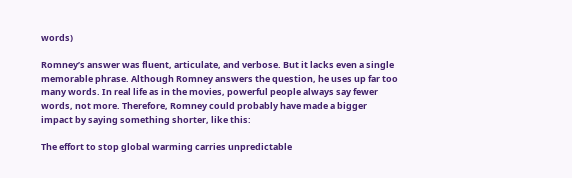words)

Romney’s answer was fluent, articulate, and verbose. But it lacks even a single memorable phrase. Although Romney answers the question, he uses up far too many words. In real life as in the movies, powerful people always say fewer words, not more. Therefore, Romney could probably have made a bigger impact by saying something shorter, like this:

The effort to stop global warming carries unpredictable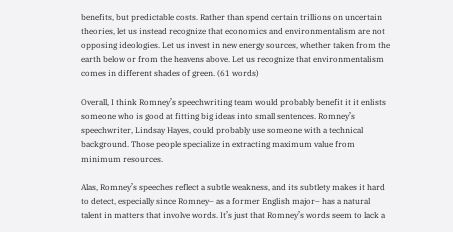benefits, but predictable costs. Rather than spend certain trillions on uncertain theories, let us instead recognize that economics and environmentalism are not opposing ideologies. Let us invest in new energy sources, whether taken from the earth below or from the heavens above. Let us recognize that environmentalism comes in different shades of green. (61 words)

Overall, I think Romney’s speechwriting team would probably benefit it it enlists someone who is good at fitting big ideas into small sentences. Romney’s speechwriter, Lindsay Hayes, could probably use someone with a technical background. Those people specialize in extracting maximum value from minimum resources.

Alas, Romney’s speeches reflect a subtle weakness, and its subtlety makes it hard to detect, especially since Romney– as a former English major– has a natural talent in matters that involve words. It’s just that Romney’s words seem to lack a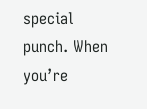special punch. When you’re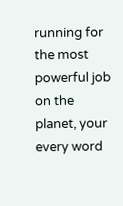running for the most powerful job on the planet, your every word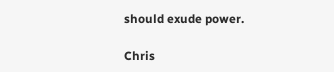should exude power.

Chris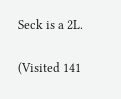Seck is a 2L.

(Visited 141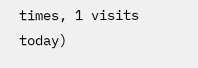times, 1 visits today)